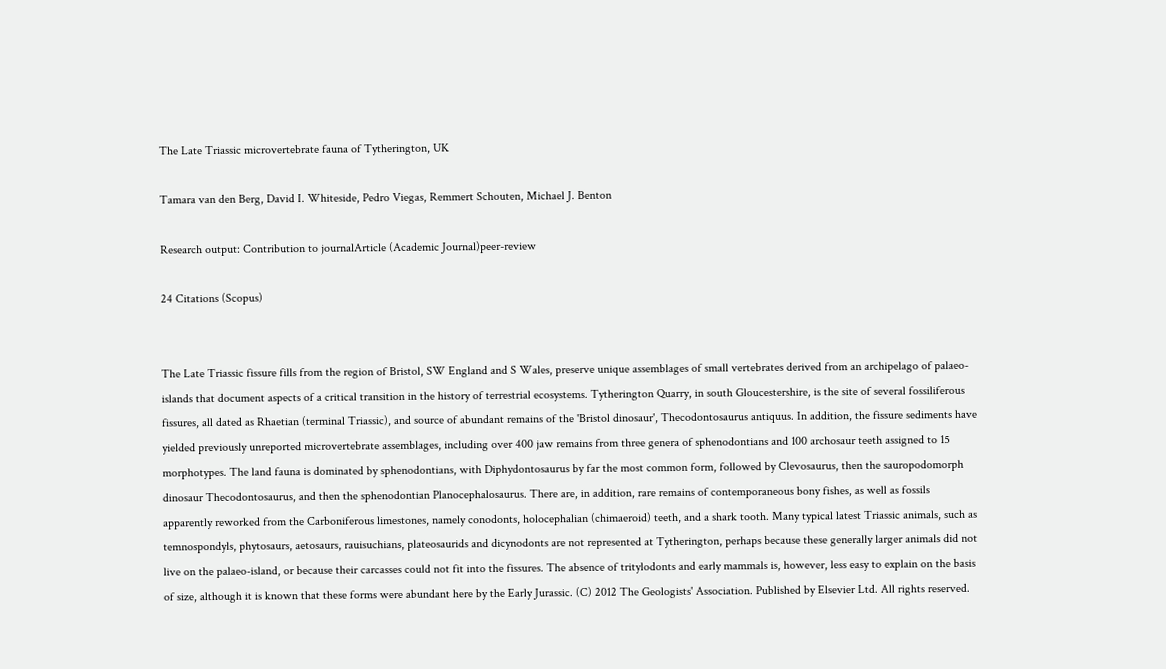The Late Triassic microvertebrate fauna of Tytherington, UK

Tamara van den Berg, David I. Whiteside, Pedro Viegas, Remmert Schouten, Michael J. Benton

Research output: Contribution to journalArticle (Academic Journal)peer-review

24 Citations (Scopus)


The Late Triassic fissure fills from the region of Bristol, SW England and S Wales, preserve unique assemblages of small vertebrates derived from an archipelago of palaeo-islands that document aspects of a critical transition in the history of terrestrial ecosystems. Tytherington Quarry, in south Gloucestershire, is the site of several fossiliferous fissures, all dated as Rhaetian (terminal Triassic), and source of abundant remains of the 'Bristol dinosaur', Thecodontosaurus antiquus. In addition, the fissure sediments have yielded previously unreported microvertebrate assemblages, including over 400 jaw remains from three genera of sphenodontians and 100 archosaur teeth assigned to 15 morphotypes. The land fauna is dominated by sphenodontians, with Diphydontosaurus by far the most common form, followed by Clevosaurus, then the sauropodomorph dinosaur Thecodontosaurus, and then the sphenodontian Planocephalosaurus. There are, in addition, rare remains of contemporaneous bony fishes, as well as fossils apparently reworked from the Carboniferous limestones, namely conodonts, holocephalian (chimaeroid) teeth, and a shark tooth. Many typical latest Triassic animals, such as temnospondyls, phytosaurs, aetosaurs, rauisuchians, plateosaurids and dicynodonts are not represented at Tytherington, perhaps because these generally larger animals did not live on the palaeo-island, or because their carcasses could not fit into the fissures. The absence of tritylodonts and early mammals is, however, less easy to explain on the basis of size, although it is known that these forms were abundant here by the Early Jurassic. (C) 2012 The Geologists' Association. Published by Elsevier Ltd. All rights reserved.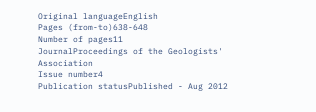Original languageEnglish
Pages (from-to)638-648
Number of pages11
JournalProceedings of the Geologists' Association
Issue number4
Publication statusPublished - Aug 2012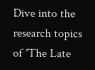Dive into the research topics of 'The Late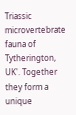Triassic microvertebrate fauna of Tytherington, UK'. Together they form a unique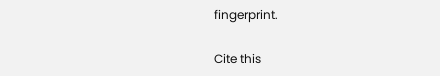fingerprint.

Cite this